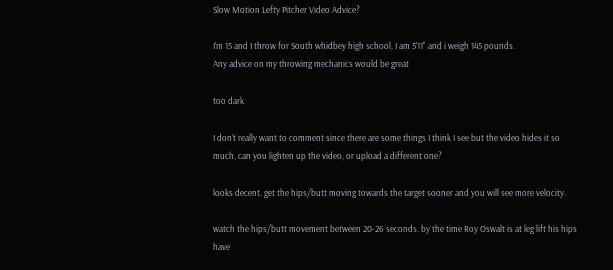Slow Motion Lefty Pitcher Video Advice?

I’m 15 and I throw for South whidbey high school, I am 5’11" and i weigh 145 pounds.
Any advice on my throwing mechanics would be great

too dark

I don’t really want to comment since there are some things I think I see but the video hides it so much, can you lighten up the video, or upload a different one?

looks decent. get the hips/butt moving towards the target sooner and you will see more velocity.

watch the hips/butt movement between 20-26 seconds. by the time Roy Oswalt is at leg lift his hips have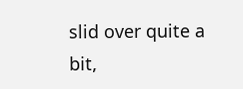slid over quite a bit,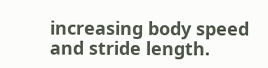increasing body speed and stride length.